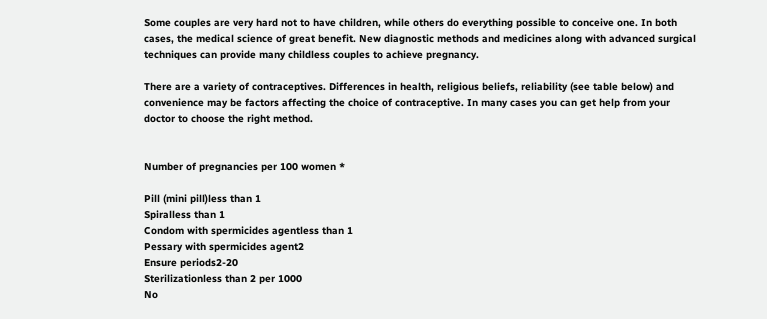Some couples are very hard not to have children, while others do everything possible to conceive one. In both cases, the medical science of great benefit. New diagnostic methods and medicines along with advanced surgical techniques can provide many childless couples to achieve pregnancy.

There are a variety of contraceptives. Differences in health, religious beliefs, reliability (see table below) and convenience may be factors affecting the choice of contraceptive. In many cases you can get help from your doctor to choose the right method.


Number of pregnancies per 100 women *

Pill (mini pill)less than 1
Spiralless than 1
Condom with spermicides agentless than 1
Pessary with spermicides agent2
Ensure periods2-20
Sterilizationless than 2 per 1000
No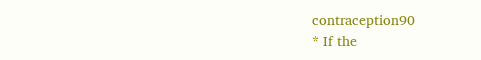contraception90
* If the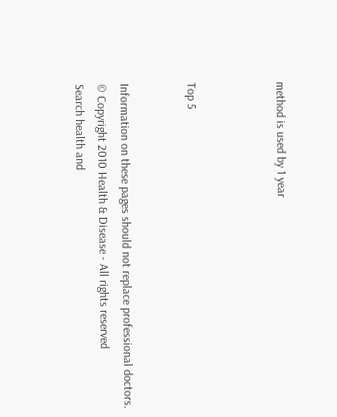method is used by 1 year



Top 5


Information on these pages should not replace professional doctors.
© Copyright 2010 Health & Disease - All rights reserved
Search health and